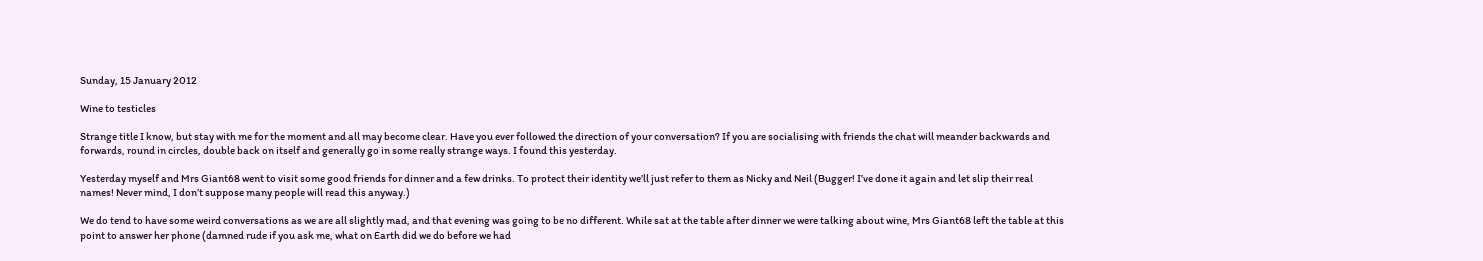Sunday, 15 January 2012

Wine to testicles

Strange title I know, but stay with me for the moment and all may become clear. Have you ever followed the direction of your conversation? If you are socialising with friends the chat will meander backwards and forwards, round in circles, double back on itself and generally go in some really strange ways. I found this yesterday.

Yesterday myself and Mrs Giant68 went to visit some good friends for dinner and a few drinks. To protect their identity we’ll just refer to them as Nicky and Neil (Bugger! I’ve done it again and let slip their real names! Never mind, I don’t suppose many people will read this anyway.)

We do tend to have some weird conversations as we are all slightly mad, and that evening was going to be no different. While sat at the table after dinner we were talking about wine, Mrs Giant68 left the table at this point to answer her phone (damned rude if you ask me, what on Earth did we do before we had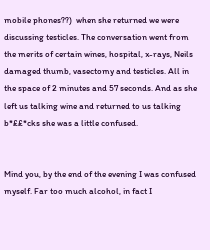mobile phones??)  when she returned we were discussing testicles. The conversation went from the merits of certain wines, hospital, x-rays, Neils damaged thumb, vasectomy and testicles. All in the space of 2 minutes and 57 seconds. And as she left us talking wine and returned to us talking b*££*cks she was a little confused.


Mind you, by the end of the evening I was confused myself. Far too much alcohol, in fact I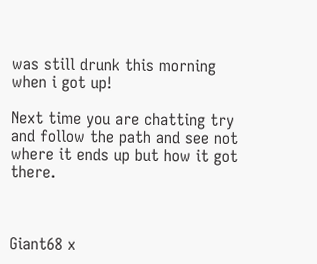was still drunk this morning when i got up!

Next time you are chatting try and follow the path and see not where it ends up but how it got there.



Giant68 x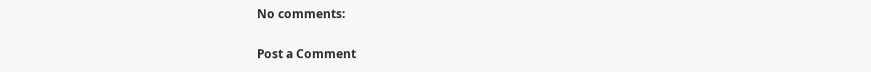No comments:

Post a Comment